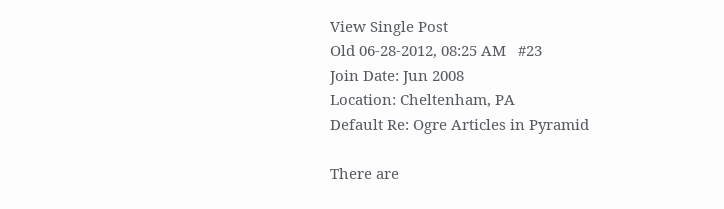View Single Post
Old 06-28-2012, 08:25 AM   #23
Join Date: Jun 2008
Location: Cheltenham, PA
Default Re: Ogre Articles in Pyramid

There are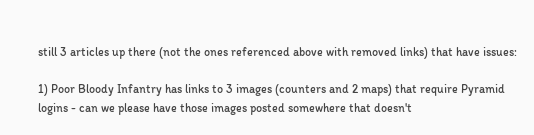still 3 articles up there (not the ones referenced above with removed links) that have issues:

1) Poor Bloody Infantry has links to 3 images (counters and 2 maps) that require Pyramid logins - can we please have those images posted somewhere that doesn't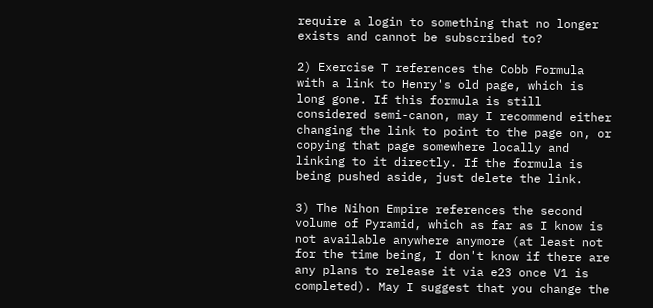require a login to something that no longer exists and cannot be subscribed to?

2) Exercise T references the Cobb Formula with a link to Henry's old page, which is long gone. If this formula is still considered semi-canon, may I recommend either changing the link to point to the page on, or copying that page somewhere locally and linking to it directly. If the formula is being pushed aside, just delete the link.

3) The Nihon Empire references the second volume of Pyramid, which as far as I know is not available anywhere anymore (at least not for the time being, I don't know if there are any plans to release it via e23 once V1 is completed). May I suggest that you change the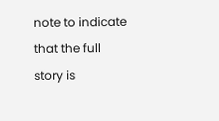note to indicate that the full story is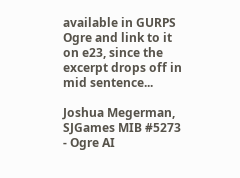available in GURPS Ogre and link to it on e23, since the excerpt drops off in mid sentence...

Joshua Megerman, SJGames MIB #5273 - Ogre AI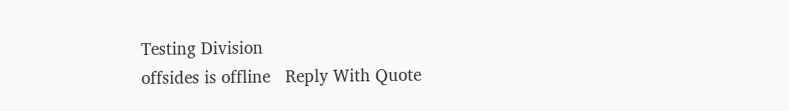Testing Division
offsides is offline   Reply With Quote